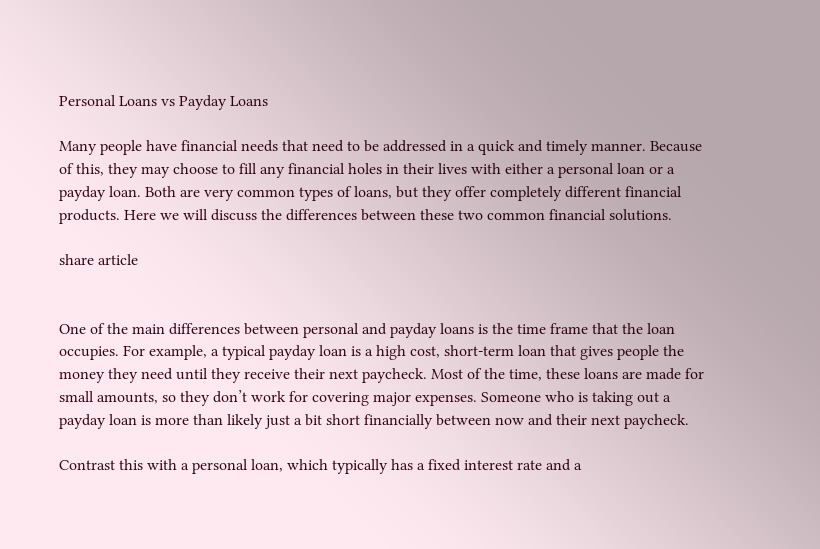Personal Loans vs Payday Loans

Many people have financial needs that need to be addressed in a quick and timely manner. Because of this, they may choose to fill any financial holes in their lives with either a personal loan or a payday loan. Both are very common types of loans, but they offer completely different financial products. Here we will discuss the differences between these two common financial solutions.

share article


One of the main differences between personal and payday loans is the time frame that the loan occupies. For example, a typical payday loan is a high cost, short-term loan that gives people the money they need until they receive their next paycheck. Most of the time, these loans are made for small amounts, so they don’t work for covering major expenses. Someone who is taking out a payday loan is more than likely just a bit short financially between now and their next paycheck.

Contrast this with a personal loan, which typically has a fixed interest rate and a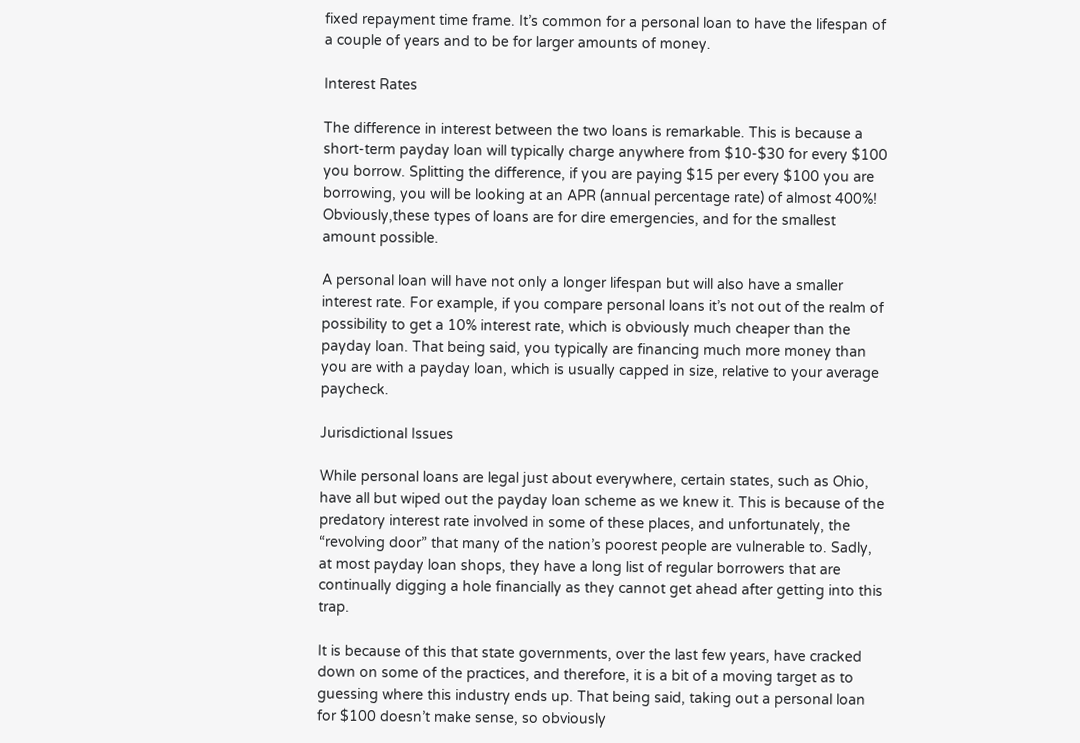fixed repayment time frame. It’s common for a personal loan to have the lifespan of a couple of years and to be for larger amounts of money.

Interest Rates

The difference in interest between the two loans is remarkable. This is because a short-term payday loan will typically charge anywhere from $10-$30 for every $100 you borrow. Splitting the difference, if you are paying $15 per every $100 you are borrowing, you will be looking at an APR (annual percentage rate) of almost 400%! Obviously,these types of loans are for dire emergencies, and for the smallest amount possible.

A personal loan will have not only a longer lifespan but will also have a smaller interest rate. For example, if you compare personal loans it’s not out of the realm of possibility to get a 10% interest rate, which is obviously much cheaper than the payday loan. That being said, you typically are financing much more money than you are with a payday loan, which is usually capped in size, relative to your average paycheck.

Jurisdictional Issues

While personal loans are legal just about everywhere, certain states, such as Ohio, have all but wiped out the payday loan scheme as we knew it. This is because of the predatory interest rate involved in some of these places, and unfortunately, the “revolving door” that many of the nation’s poorest people are vulnerable to. Sadly, at most payday loan shops, they have a long list of regular borrowers that are continually digging a hole financially as they cannot get ahead after getting into this trap.

It is because of this that state governments, over the last few years, have cracked down on some of the practices, and therefore, it is a bit of a moving target as to guessing where this industry ends up. That being said, taking out a personal loan for $100 doesn’t make sense, so obviously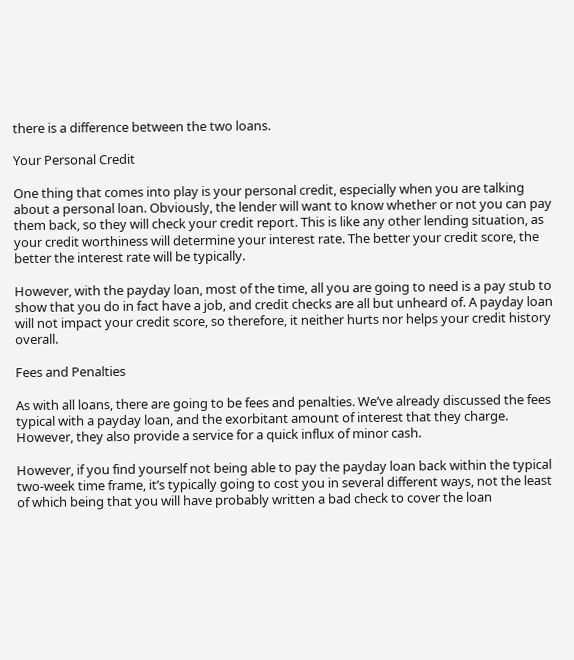there is a difference between the two loans.

Your Personal Credit

One thing that comes into play is your personal credit, especially when you are talking about a personal loan. Obviously, the lender will want to know whether or not you can pay them back, so they will check your credit report. This is like any other lending situation, as your credit worthiness will determine your interest rate. The better your credit score, the better the interest rate will be typically.

However, with the payday loan, most of the time, all you are going to need is a pay stub to show that you do in fact have a job, and credit checks are all but unheard of. A payday loan will not impact your credit score, so therefore, it neither hurts nor helps your credit history overall.

Fees and Penalties

As with all loans, there are going to be fees and penalties. We’ve already discussed the fees typical with a payday loan, and the exorbitant amount of interest that they charge. However, they also provide a service for a quick influx of minor cash.

However, if you find yourself not being able to pay the payday loan back within the typical two-week time frame, it’s typically going to cost you in several different ways, not the least of which being that you will have probably written a bad check to cover the loan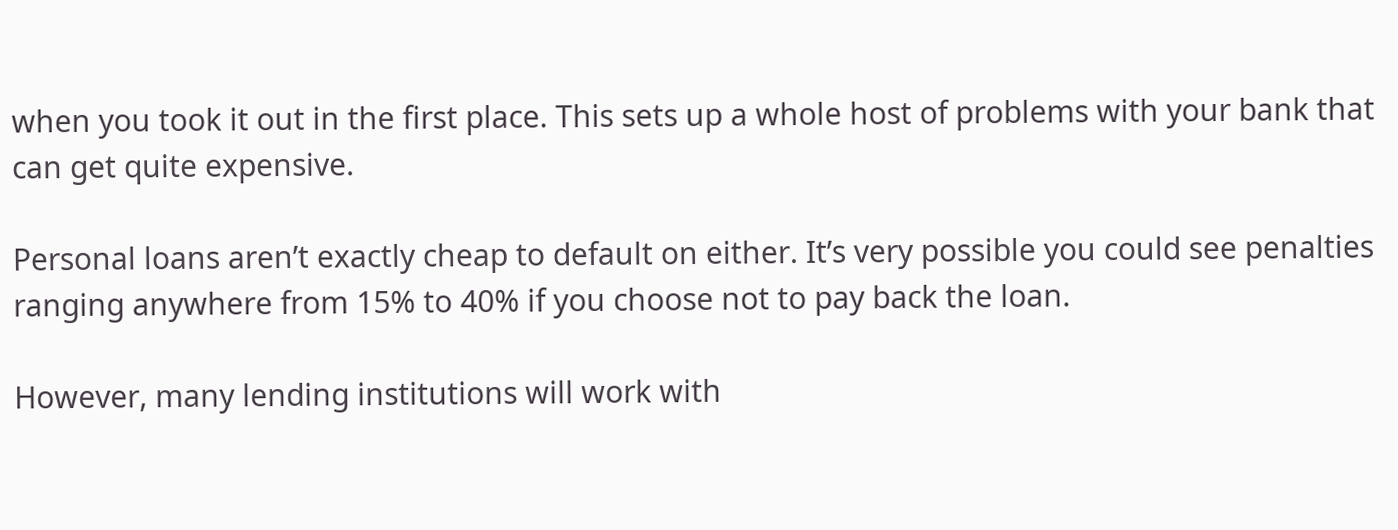when you took it out in the first place. This sets up a whole host of problems with your bank that can get quite expensive.

Personal loans aren’t exactly cheap to default on either. It’s very possible you could see penalties ranging anywhere from 15% to 40% if you choose not to pay back the loan.

However, many lending institutions will work with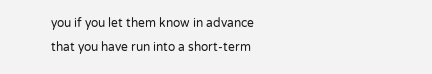you if you let them know in advance that you have run into a short-term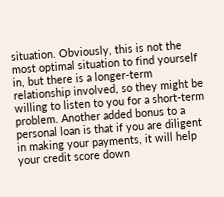situation. Obviously, this is not the most optimal situation to find yourself in, but there is a longer-term relationship involved, so they might be willing to listen to you for a short-term problem. Another added bonus to a personal loan is that if you are diligent in making your payments, it will help your credit score down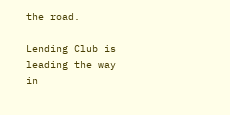the road.

Lending Club is leading the way in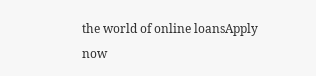the world of online loansApply now